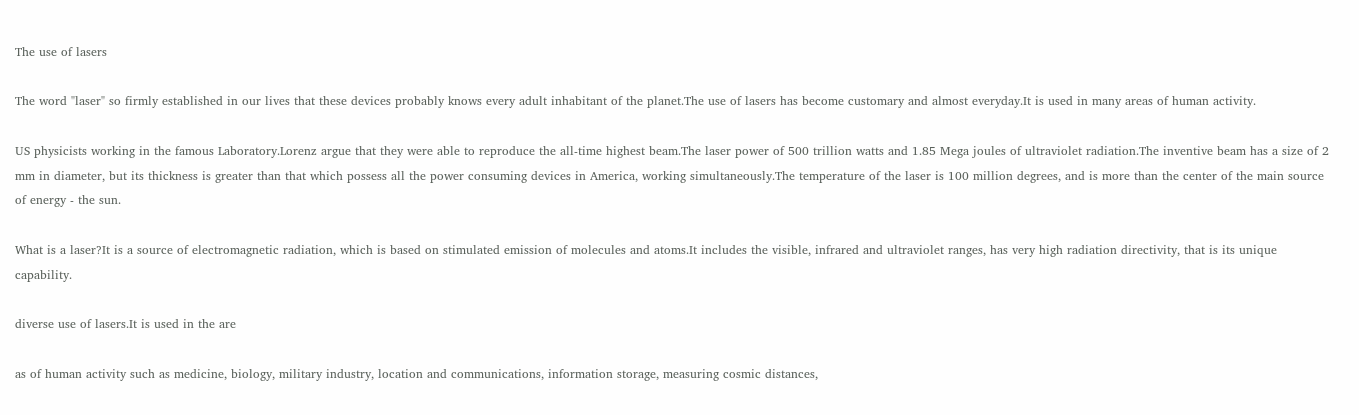The use of lasers

The word "laser" so firmly established in our lives that these devices probably knows every adult inhabitant of the planet.The use of lasers has become customary and almost everyday.It is used in many areas of human activity.

US physicists working in the famous Laboratory.Lorenz argue that they were able to reproduce the all-time highest beam.The laser power of 500 trillion watts and 1.85 Mega joules of ultraviolet radiation.The inventive beam has a size of 2 mm in diameter, but its thickness is greater than that which possess all the power consuming devices in America, working simultaneously.The temperature of the laser is 100 million degrees, and is more than the center of the main source of energy - the sun.

What is a laser?It is a source of electromagnetic radiation, which is based on stimulated emission of molecules and atoms.It includes the visible, infrared and ultraviolet ranges, has very high radiation directivity, that is its unique capability.

diverse use of lasers.It is used in the are

as of human activity such as medicine, biology, military industry, location and communications, information storage, measuring cosmic distances,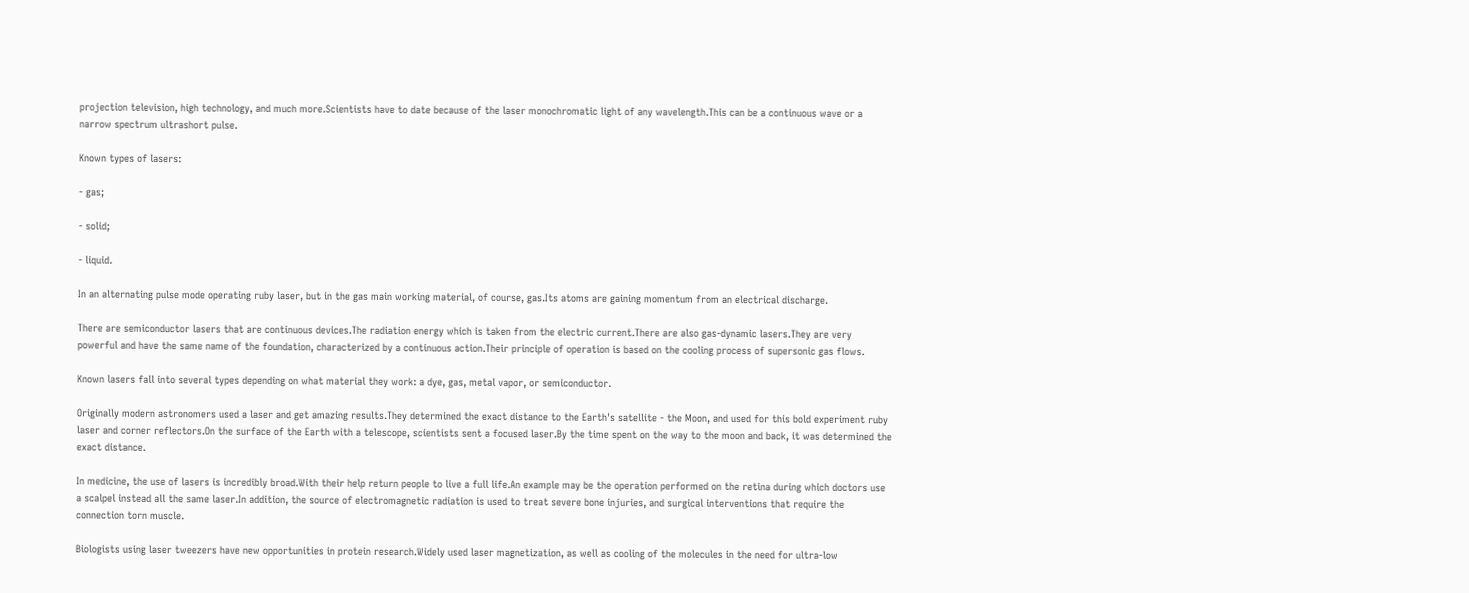projection television, high technology, and much more.Scientists have to date because of the laser monochromatic light of any wavelength.This can be a continuous wave or a narrow spectrum ultrashort pulse.

Known types of lasers:

- gas;

- solid;

- liquid.

In an alternating pulse mode operating ruby laser, but in the gas main working material, of course, gas.Its atoms are gaining momentum from an electrical discharge.

There are semiconductor lasers that are continuous devices.The radiation energy which is taken from the electric current.There are also gas-dynamic lasers.They are very powerful and have the same name of the foundation, characterized by a continuous action.Their principle of operation is based on the cooling process of supersonic gas flows.

Known lasers fall into several types depending on what material they work: a dye, gas, metal vapor, or semiconductor.

Originally modern astronomers used a laser and get amazing results.They determined the exact distance to the Earth's satellite - the Moon, and used for this bold experiment ruby laser and corner reflectors.On the surface of the Earth with a telescope, scientists sent a focused laser.By the time spent on the way to the moon and back, it was determined the exact distance.

In medicine, the use of lasers is incredibly broad.With their help return people to live a full life.An example may be the operation performed on the retina during which doctors use a scalpel instead all the same laser.In addition, the source of electromagnetic radiation is used to treat severe bone injuries, and surgical interventions that require the connection torn muscle.

Biologists using laser tweezers have new opportunities in protein research.Widely used laser magnetization, as well as cooling of the molecules in the need for ultra-low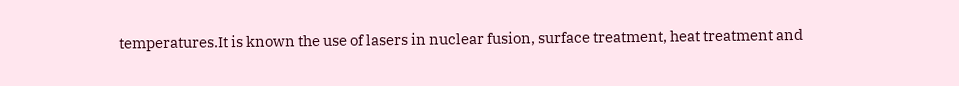temperatures.It is known the use of lasers in nuclear fusion, surface treatment, heat treatment and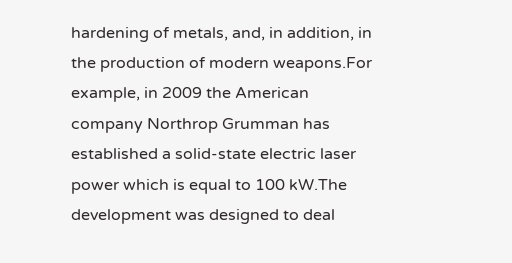hardening of metals, and, in addition, in the production of modern weapons.For example, in 2009 the American company Northrop Grumman has established a solid-state electric laser power which is equal to 100 kW.The development was designed to deal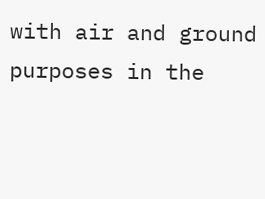with air and ground purposes in the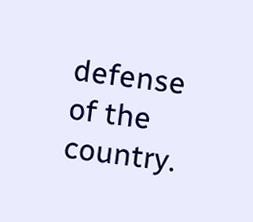defense of the country.